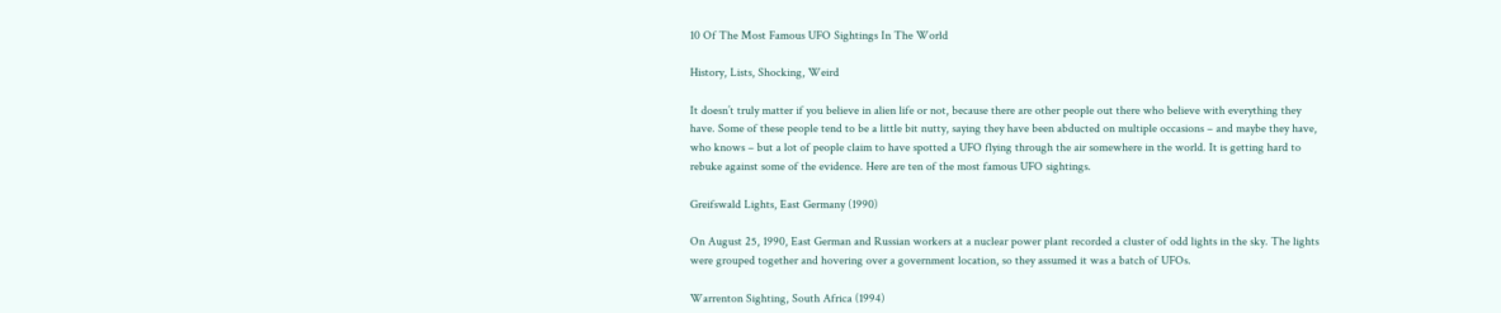10 Of The Most Famous UFO Sightings In The World

History, Lists, Shocking, Weird

It doesn’t truly matter if you believe in alien life or not, because there are other people out there who believe with everything they have. Some of these people tend to be a little bit nutty, saying they have been abducted on multiple occasions – and maybe they have, who knows – but a lot of people claim to have spotted a UFO flying through the air somewhere in the world. It is getting hard to rebuke against some of the evidence. Here are ten of the most famous UFO sightings.

Greifswald Lights, East Germany (1990)

On August 25, 1990, East German and Russian workers at a nuclear power plant recorded a cluster of odd lights in the sky. The lights were grouped together and hovering over a government location, so they assumed it was a batch of UFOs.

Warrenton Sighting, South Africa (1994)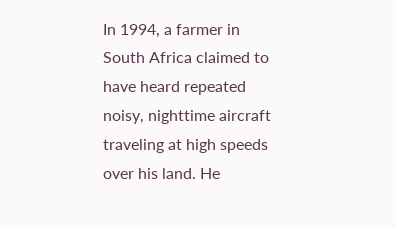In 1994, a farmer in South Africa claimed to have heard repeated noisy, nighttime aircraft traveling at high speeds over his land. He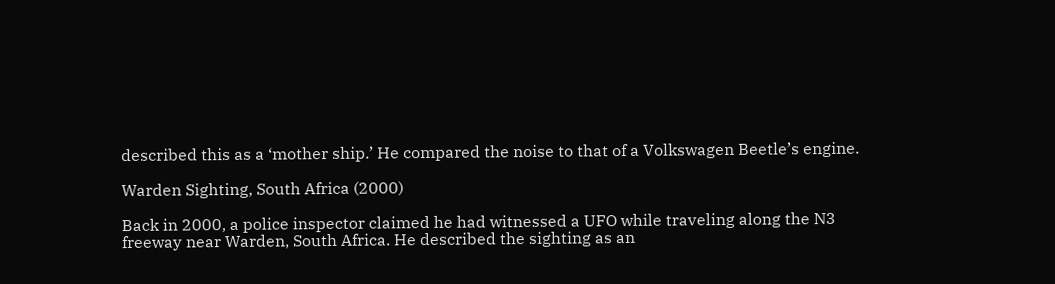described this as a ‘mother ship.’ He compared the noise to that of a Volkswagen Beetle’s engine.

Warden Sighting, South Africa (2000)

Back in 2000, a police inspector claimed he had witnessed a UFO while traveling along the N3 freeway near Warden, South Africa. He described the sighting as an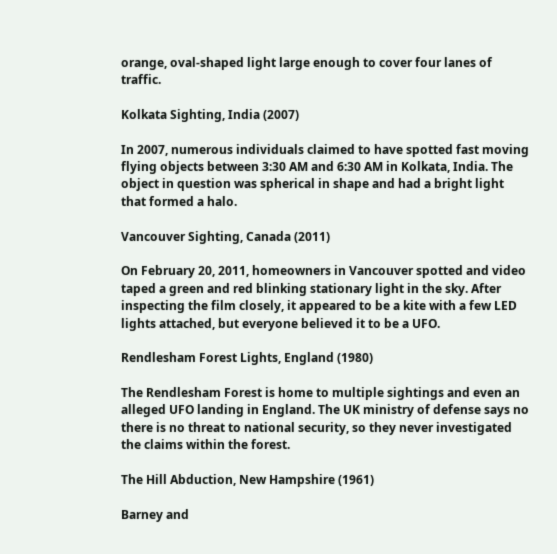orange, oval-shaped light large enough to cover four lanes of traffic.

Kolkata Sighting, India (2007)

In 2007, numerous individuals claimed to have spotted fast moving flying objects between 3:30 AM and 6:30 AM in Kolkata, India. The object in question was spherical in shape and had a bright light that formed a halo.

Vancouver Sighting, Canada (2011)

On February 20, 2011, homeowners in Vancouver spotted and video taped a green and red blinking stationary light in the sky. After inspecting the film closely, it appeared to be a kite with a few LED lights attached, but everyone believed it to be a UFO.

Rendlesham Forest Lights, England (1980)

The Rendlesham Forest is home to multiple sightings and even an alleged UFO landing in England. The UK ministry of defense says no there is no threat to national security, so they never investigated the claims within the forest.

The Hill Abduction, New Hampshire (1961)

Barney and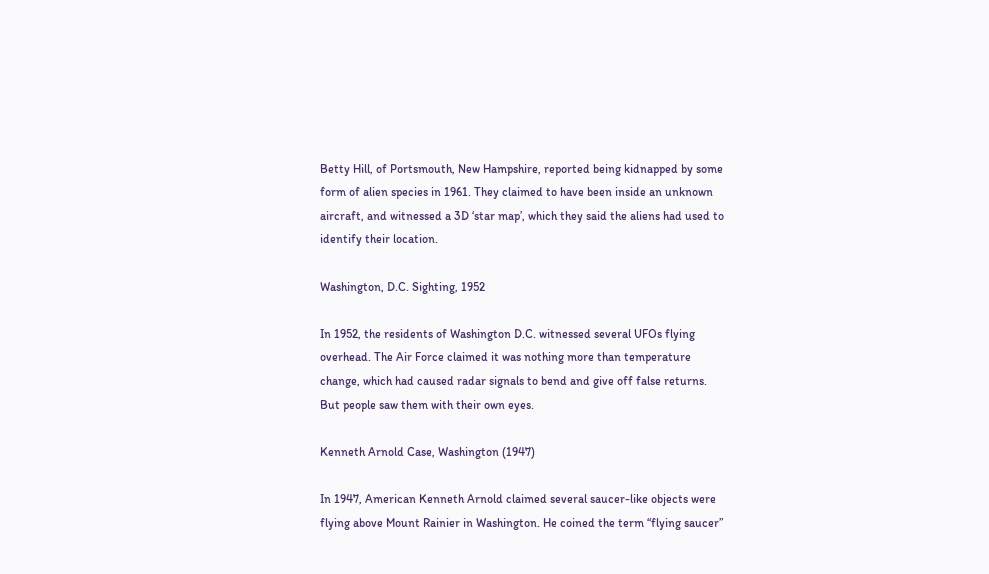Betty Hill, of Portsmouth, New Hampshire, reported being kidnapped by some form of alien species in 1961. They claimed to have been inside an unknown aircraft, and witnessed a 3D ‘star map’, which they said the aliens had used to identify their location.

Washington, D.C. Sighting, 1952

In 1952, the residents of Washington D.C. witnessed several UFOs flying overhead. The Air Force claimed it was nothing more than temperature change, which had caused radar signals to bend and give off false returns. But people saw them with their own eyes.

Kenneth Arnold Case, Washington (1947)

In 1947, American Kenneth Arnold claimed several saucer-like objects were flying above Mount Rainier in Washington. He coined the term “flying saucer”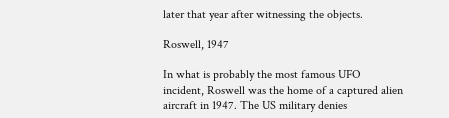later that year after witnessing the objects.

Roswell, 1947

In what is probably the most famous UFO incident, Roswell was the home of a captured alien aircraft in 1947. The US military denies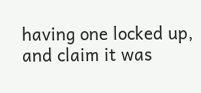having one locked up, and claim it was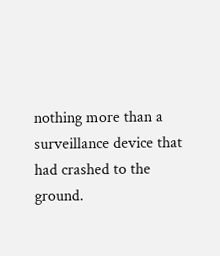nothing more than a surveillance device that had crashed to the ground.